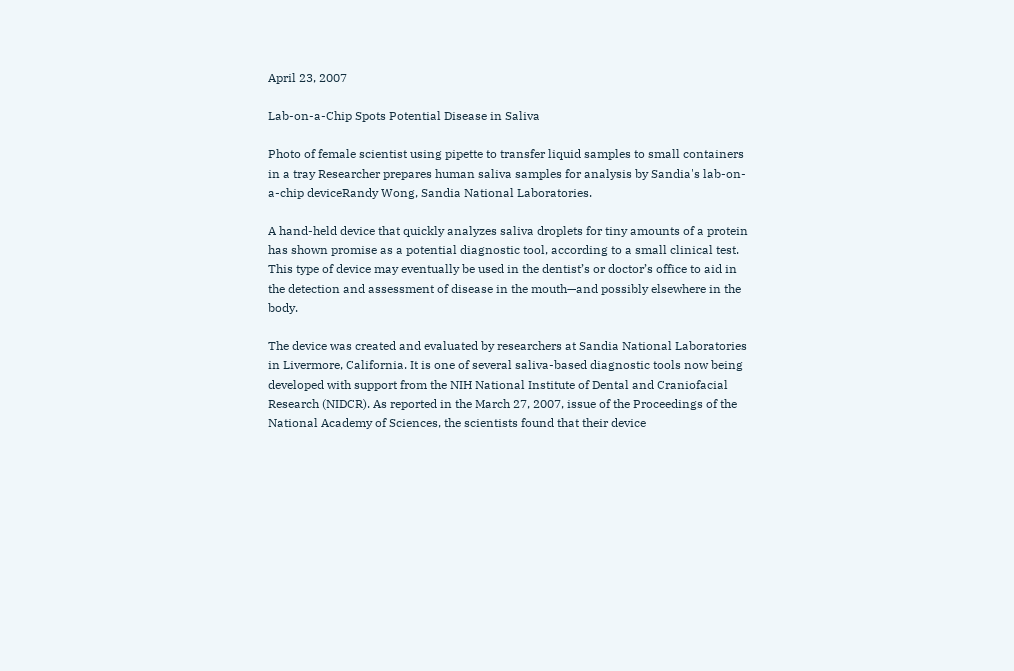April 23, 2007

Lab-on-a-Chip Spots Potential Disease in Saliva

Photo of female scientist using pipette to transfer liquid samples to small containers in a tray Researcher prepares human saliva samples for analysis by Sandia's lab-on-a-chip deviceRandy Wong, Sandia National Laboratories.

A hand-held device that quickly analyzes saliva droplets for tiny amounts of a protein has shown promise as a potential diagnostic tool, according to a small clinical test. This type of device may eventually be used in the dentist’s or doctor’s office to aid in the detection and assessment of disease in the mouth—and possibly elsewhere in the body.

The device was created and evaluated by researchers at Sandia National Laboratories in Livermore, California. It is one of several saliva-based diagnostic tools now being developed with support from the NIH National Institute of Dental and Craniofacial Research (NIDCR). As reported in the March 27, 2007, issue of the Proceedings of the National Academy of Sciences, the scientists found that their device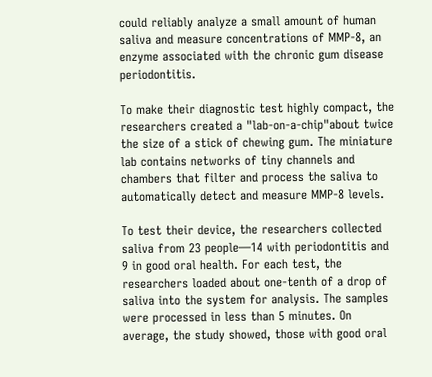could reliably analyze a small amount of human saliva and measure concentrations of MMP-8, an enzyme associated with the chronic gum disease periodontitis.

To make their diagnostic test highly compact, the researchers created a "lab-on-a-chip"about twice the size of a stick of chewing gum. The miniature lab contains networks of tiny channels and chambers that filter and process the saliva to automatically detect and measure MMP-8 levels.

To test their device, the researchers collected saliva from 23 people—14 with periodontitis and 9 in good oral health. For each test, the researchers loaded about one-tenth of a drop of saliva into the system for analysis. The samples were processed in less than 5 minutes. On average, the study showed, those with good oral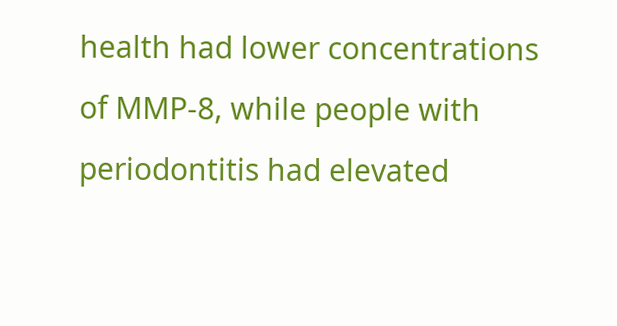health had lower concentrations of MMP-8, while people with periodontitis had elevated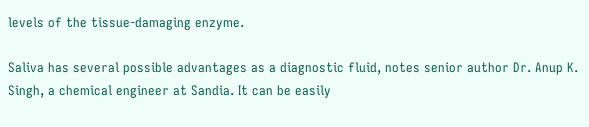levels of the tissue-damaging enzyme.

Saliva has several possible advantages as a diagnostic fluid, notes senior author Dr. Anup K. Singh, a chemical engineer at Sandia. It can be easily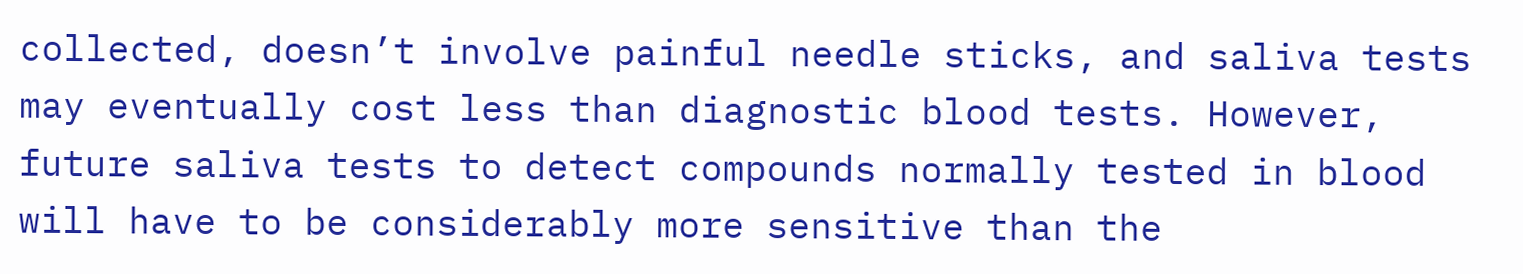collected, doesn’t involve painful needle sticks, and saliva tests may eventually cost less than diagnostic blood tests. However, future saliva tests to detect compounds normally tested in blood will have to be considerably more sensitive than the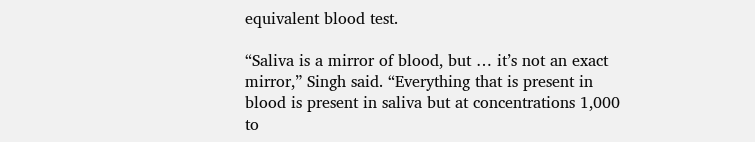equivalent blood test.

“Saliva is a mirror of blood, but … it’s not an exact mirror,” Singh said. “Everything that is present in blood is present in saliva but at concentrations 1,000 to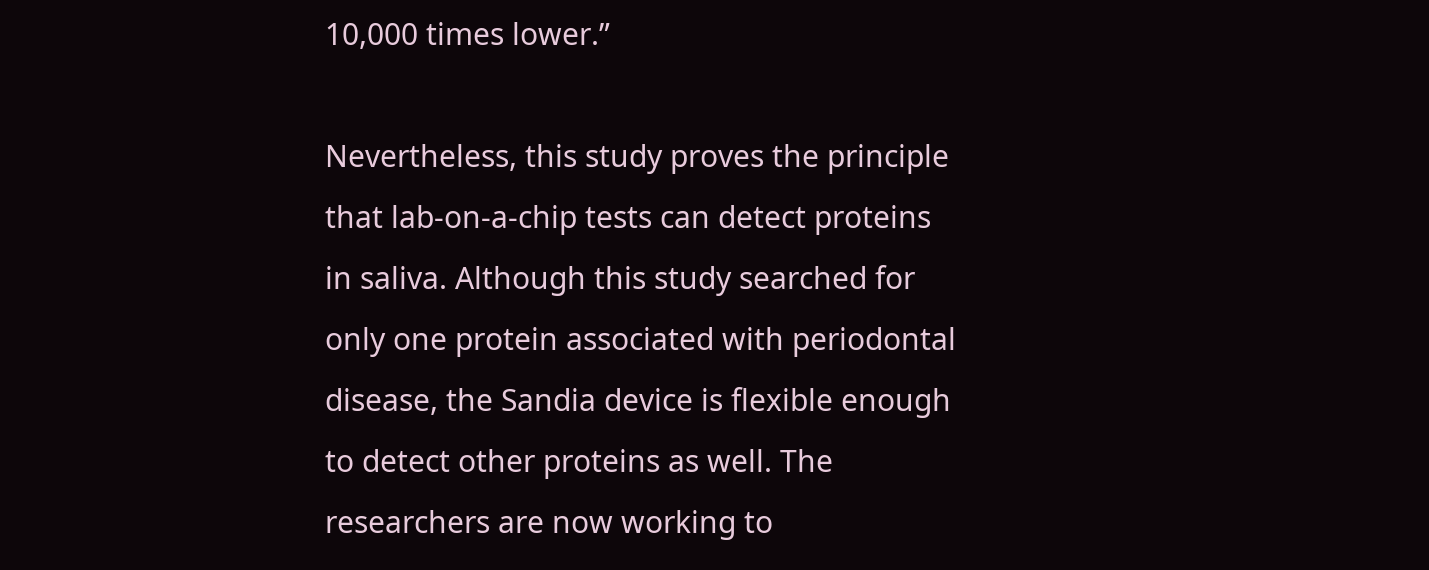10,000 times lower.”

Nevertheless, this study proves the principle that lab-on-a-chip tests can detect proteins in saliva. Although this study searched for only one protein associated with periodontal disease, the Sandia device is flexible enough to detect other proteins as well. The researchers are now working to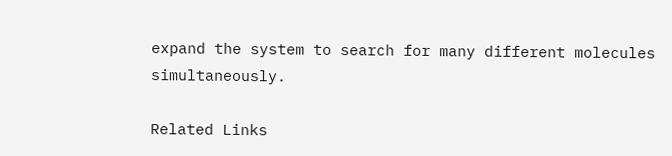expand the system to search for many different molecules simultaneously.

Related Links